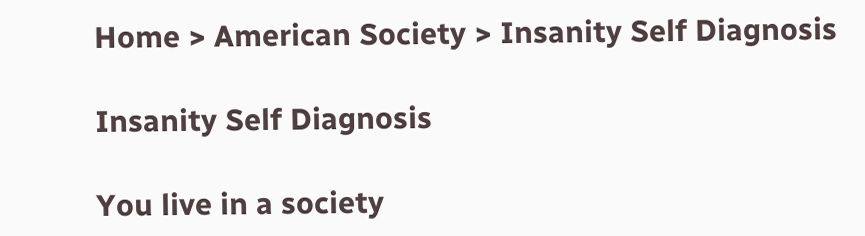Home > American Society > Insanity Self Diagnosis

Insanity Self Diagnosis

You live in a society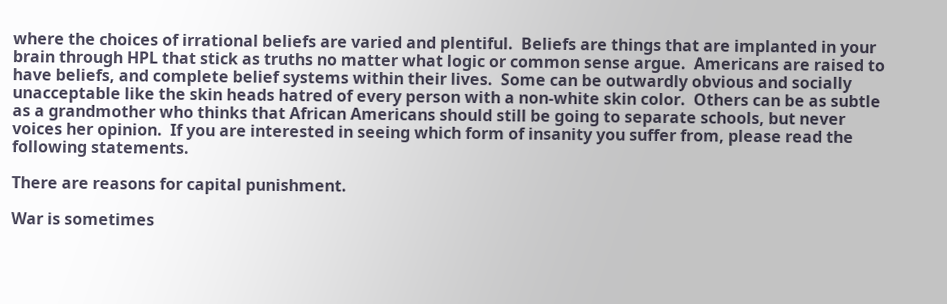where the choices of irrational beliefs are varied and plentiful.  Beliefs are things that are implanted in your brain through HPL that stick as truths no matter what logic or common sense argue.  Americans are raised to have beliefs, and complete belief systems within their lives.  Some can be outwardly obvious and socially unacceptable like the skin heads hatred of every person with a non-white skin color.  Others can be as subtle as a grandmother who thinks that African Americans should still be going to separate schools, but never voices her opinion.  If you are interested in seeing which form of insanity you suffer from, please read the following statements.

There are reasons for capital punishment.

War is sometimes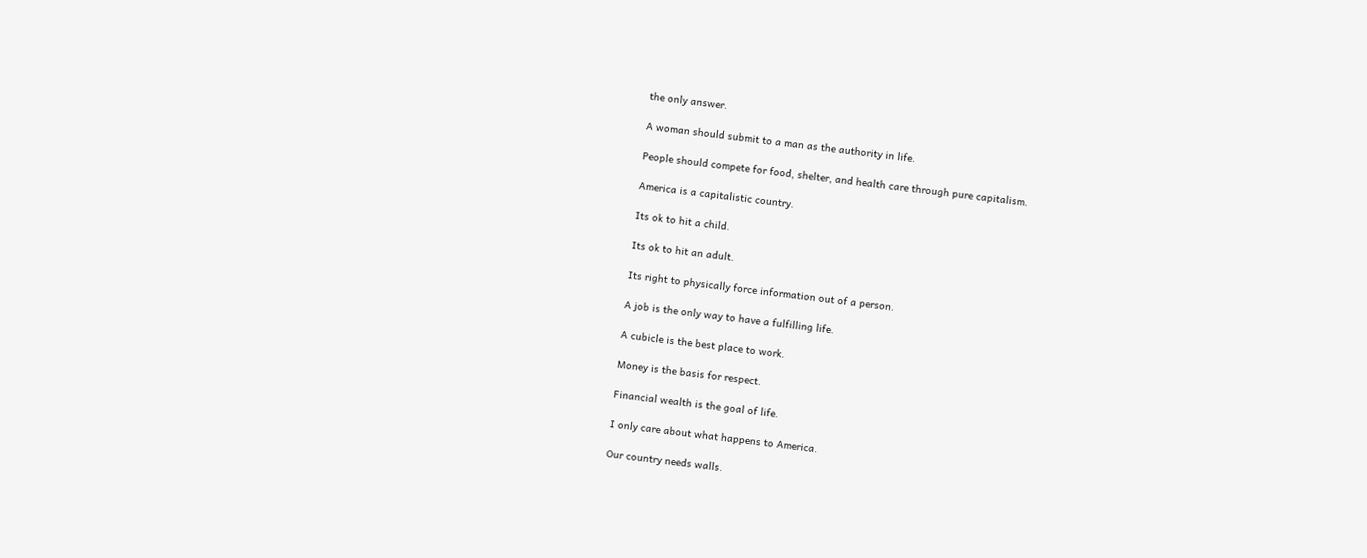the only answer.

A woman should submit to a man as the authority in life.

People should compete for food, shelter, and health care through pure capitalism.

America is a capitalistic country.

Its ok to hit a child.

Its ok to hit an adult.

Its right to physically force information out of a person.

A job is the only way to have a fulfilling life.

A cubicle is the best place to work.

Money is the basis for respect.

Financial wealth is the goal of life.

I only care about what happens to America.

Our country needs walls.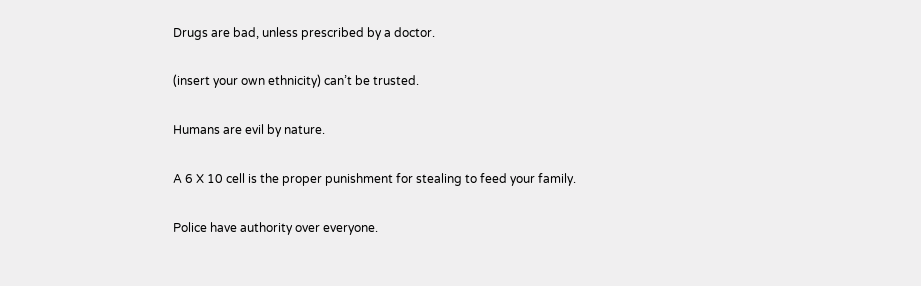Drugs are bad, unless prescribed by a doctor.

(insert your own ethnicity) can’t be trusted.

Humans are evil by nature.

A 6 X 10 cell is the proper punishment for stealing to feed your family.

Police have authority over everyone.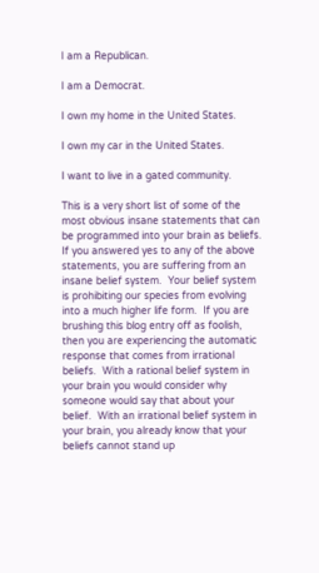I am a Republican.

I am a Democrat.

I own my home in the United States.

I own my car in the United States.

I want to live in a gated community.

This is a very short list of some of the most obvious insane statements that can be programmed into your brain as beliefs.  If you answered yes to any of the above statements, you are suffering from an insane belief system.  Your belief system is prohibiting our species from evolving into a much higher life form.  If you are brushing this blog entry off as foolish, then you are experiencing the automatic response that comes from irrational beliefs.  With a rational belief system in your brain you would consider why someone would say that about your belief.  With an irrational belief system in your brain, you already know that your beliefs cannot stand up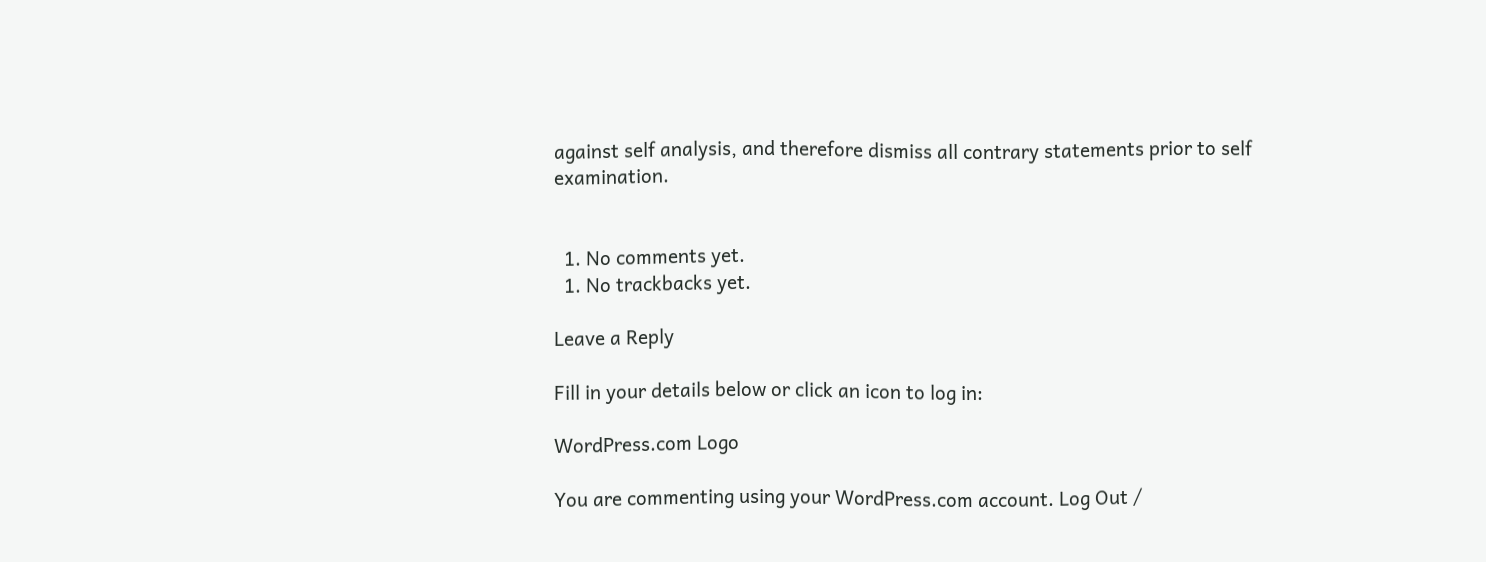against self analysis, and therefore dismiss all contrary statements prior to self examination.


  1. No comments yet.
  1. No trackbacks yet.

Leave a Reply

Fill in your details below or click an icon to log in:

WordPress.com Logo

You are commenting using your WordPress.com account. Log Out /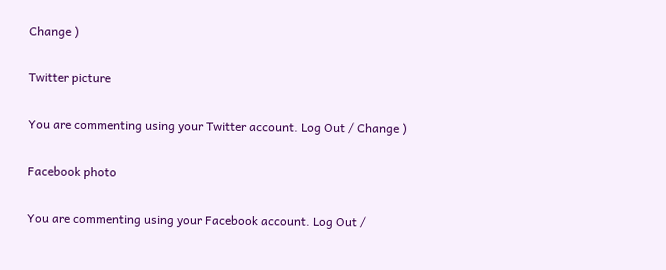Change )

Twitter picture

You are commenting using your Twitter account. Log Out / Change )

Facebook photo

You are commenting using your Facebook account. Log Out /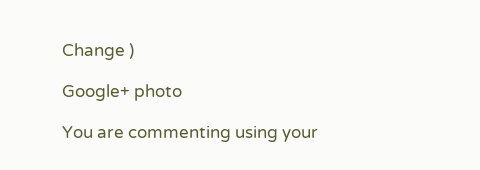Change )

Google+ photo

You are commenting using your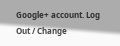Google+ account. Log Out / Change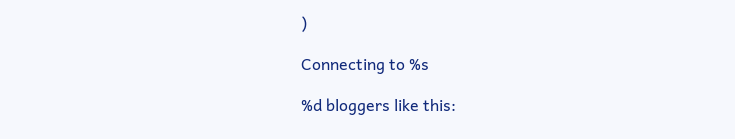)

Connecting to %s

%d bloggers like this: